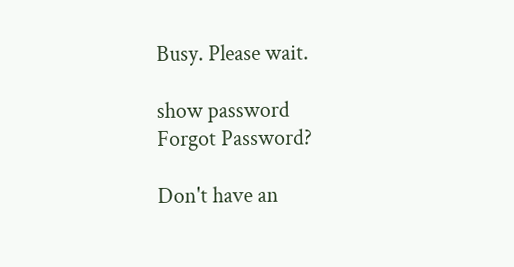Busy. Please wait.

show password
Forgot Password?

Don't have an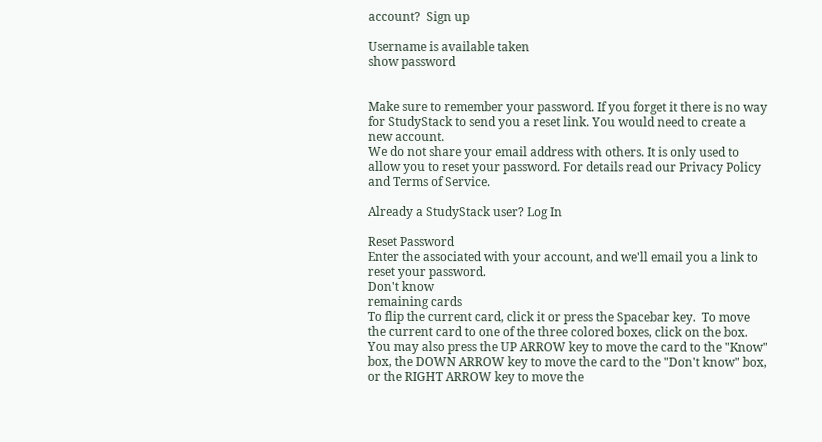account?  Sign up

Username is available taken
show password


Make sure to remember your password. If you forget it there is no way for StudyStack to send you a reset link. You would need to create a new account.
We do not share your email address with others. It is only used to allow you to reset your password. For details read our Privacy Policy and Terms of Service.

Already a StudyStack user? Log In

Reset Password
Enter the associated with your account, and we'll email you a link to reset your password.
Don't know
remaining cards
To flip the current card, click it or press the Spacebar key.  To move the current card to one of the three colored boxes, click on the box.  You may also press the UP ARROW key to move the card to the "Know" box, the DOWN ARROW key to move the card to the "Don't know" box, or the RIGHT ARROW key to move the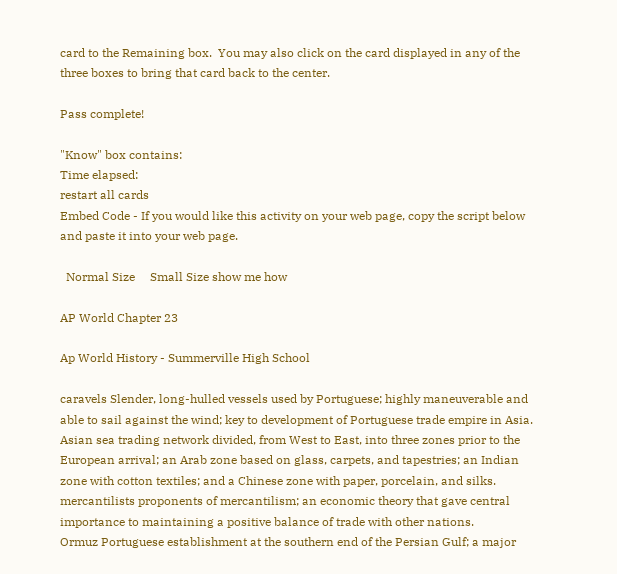card to the Remaining box.  You may also click on the card displayed in any of the three boxes to bring that card back to the center.

Pass complete!

"Know" box contains:
Time elapsed:
restart all cards
Embed Code - If you would like this activity on your web page, copy the script below and paste it into your web page.

  Normal Size     Small Size show me how

AP World Chapter 23

Ap World History - Summerville High School

caravels Slender, long-hulled vessels used by Portuguese; highly maneuverable and able to sail against the wind; key to development of Portuguese trade empire in Asia.
Asian sea trading network divided, from West to East, into three zones prior to the European arrival; an Arab zone based on glass, carpets, and tapestries; an Indian zone with cotton textiles; and a Chinese zone with paper, porcelain, and silks.
mercantilists proponents of mercantilism; an economic theory that gave central importance to maintaining a positive balance of trade with other nations.
Ormuz Portuguese establishment at the southern end of the Persian Gulf; a major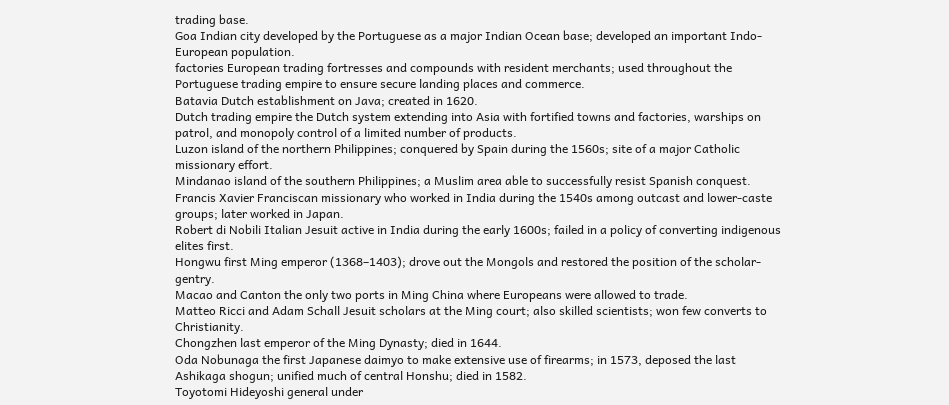trading base.
Goa Indian city developed by the Portuguese as a major Indian Ocean base; developed an important Indo-European population.
factories European trading fortresses and compounds with resident merchants; used throughout the Portuguese trading empire to ensure secure landing places and commerce.
Batavia Dutch establishment on Java; created in 1620.
Dutch trading empire the Dutch system extending into Asia with fortified towns and factories, warships on patrol, and monopoly control of a limited number of products.
Luzon island of the northern Philippines; conquered by Spain during the 1560s; site of a major Catholic missionary effort.
Mindanao island of the southern Philippines; a Muslim area able to successfully resist Spanish conquest.
Francis Xavier Franciscan missionary who worked in India during the 1540s among outcast and lower-caste groups; later worked in Japan.
Robert di Nobili Italian Jesuit active in India during the early 1600s; failed in a policy of converting indigenous elites first.
Hongwu first Ming emperor (1368–1403); drove out the Mongols and restored the position of the scholar-gentry.
Macao and Canton the only two ports in Ming China where Europeans were allowed to trade.
Matteo Ricci and Adam Schall Jesuit scholars at the Ming court; also skilled scientists; won few converts to Christianity.
Chongzhen last emperor of the Ming Dynasty; died in 1644.
Oda Nobunaga the first Japanese daimyo to make extensive use of firearms; in 1573, deposed the last Ashikaga shogun; unified much of central Honshu; died in 1582.
Toyotomi Hideyoshi general under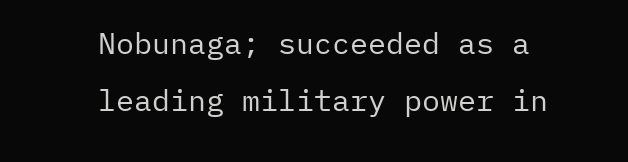Nobunaga; succeeded as a leading military power in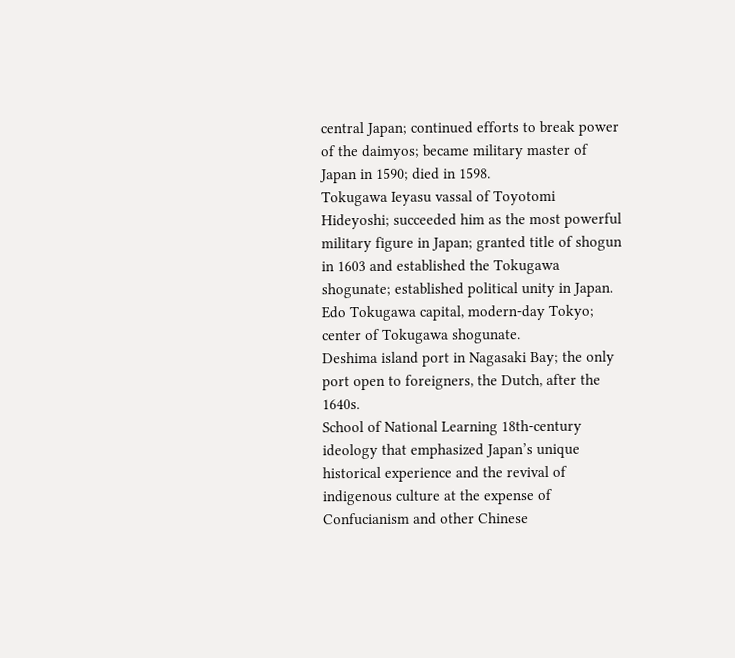central Japan; continued efforts to break power of the daimyos; became military master of Japan in 1590; died in 1598.
Tokugawa Ieyasu vassal of Toyotomi Hideyoshi; succeeded him as the most powerful military figure in Japan; granted title of shogun in 1603 and established the Tokugawa shogunate; established political unity in Japan.
Edo Tokugawa capital, modern-day Tokyo; center of Tokugawa shogunate.
Deshima island port in Nagasaki Bay; the only port open to foreigners, the Dutch, after the 1640s.
School of National Learning 18th-century ideology that emphasized Japan’s unique historical experience and the revival of indigenous culture at the expense of Confucianism and other Chinese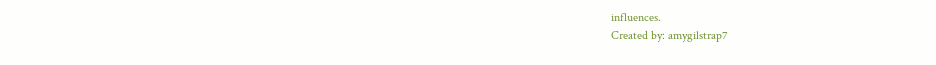influences.
Created by: amygilstrap7